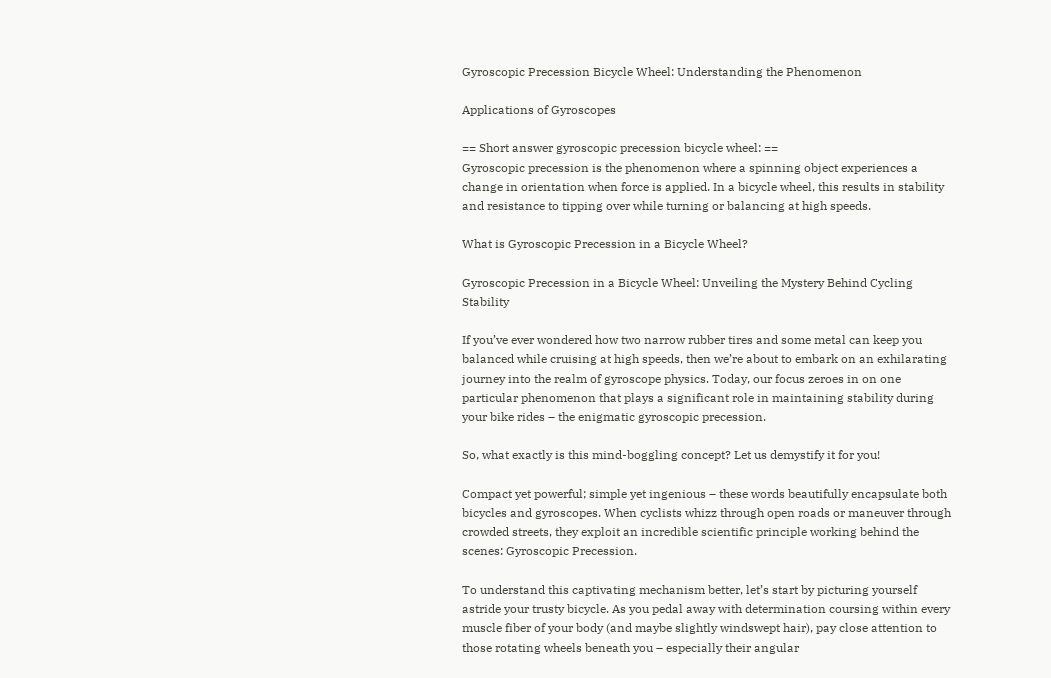Gyroscopic Precession Bicycle Wheel: Understanding the Phenomenon

Applications of Gyroscopes

== Short answer gyroscopic precession bicycle wheel: ==
Gyroscopic precession is the phenomenon where a spinning object experiences a change in orientation when force is applied. In a bicycle wheel, this results in stability and resistance to tipping over while turning or balancing at high speeds.

What is Gyroscopic Precession in a Bicycle Wheel?

Gyroscopic Precession in a Bicycle Wheel: Unveiling the Mystery Behind Cycling Stability

If you’ve ever wondered how two narrow rubber tires and some metal can keep you balanced while cruising at high speeds, then we’re about to embark on an exhilarating journey into the realm of gyroscope physics. Today, our focus zeroes in on one particular phenomenon that plays a significant role in maintaining stability during your bike rides – the enigmatic gyroscopic precession.

So, what exactly is this mind-boggling concept? Let us demystify it for you!

Compact yet powerful; simple yet ingenious – these words beautifully encapsulate both bicycles and gyroscopes. When cyclists whizz through open roads or maneuver through crowded streets, they exploit an incredible scientific principle working behind the scenes: Gyroscopic Precession.

To understand this captivating mechanism better, let’s start by picturing yourself astride your trusty bicycle. As you pedal away with determination coursing within every muscle fiber of your body (and maybe slightly windswept hair), pay close attention to those rotating wheels beneath you – especially their angular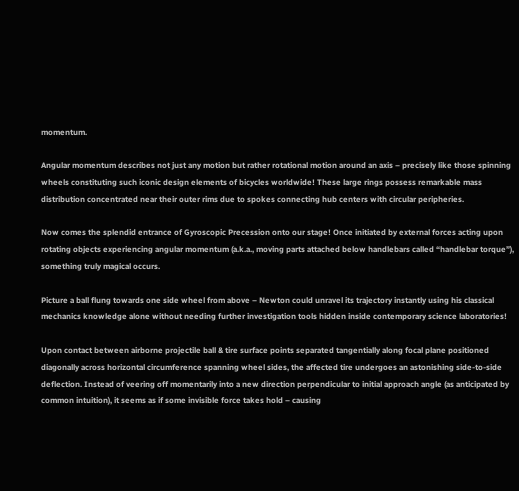momentum.

Angular momentum describes not just any motion but rather rotational motion around an axis – precisely like those spinning wheels constituting such iconic design elements of bicycles worldwide! These large rings possess remarkable mass distribution concentrated near their outer rims due to spokes connecting hub centers with circular peripheries.

Now comes the splendid entrance of Gyroscopic Precession onto our stage! Once initiated by external forces acting upon rotating objects experiencing angular momentum (a.k.a., moving parts attached below handlebars called “handlebar torque”), something truly magical occurs.

Picture a ball flung towards one side wheel from above – Newton could unravel its trajectory instantly using his classical mechanics knowledge alone without needing further investigation tools hidden inside contemporary science laboratories!

Upon contact between airborne projectile ball & tire surface points separated tangentially along focal plane positioned diagonally across horizontal circumference spanning wheel sides, the affected tire undergoes an astonishing side-to-side deflection. Instead of veering off momentarily into a new direction perpendicular to initial approach angle (as anticipated by common intuition), it seems as if some invisible force takes hold – causing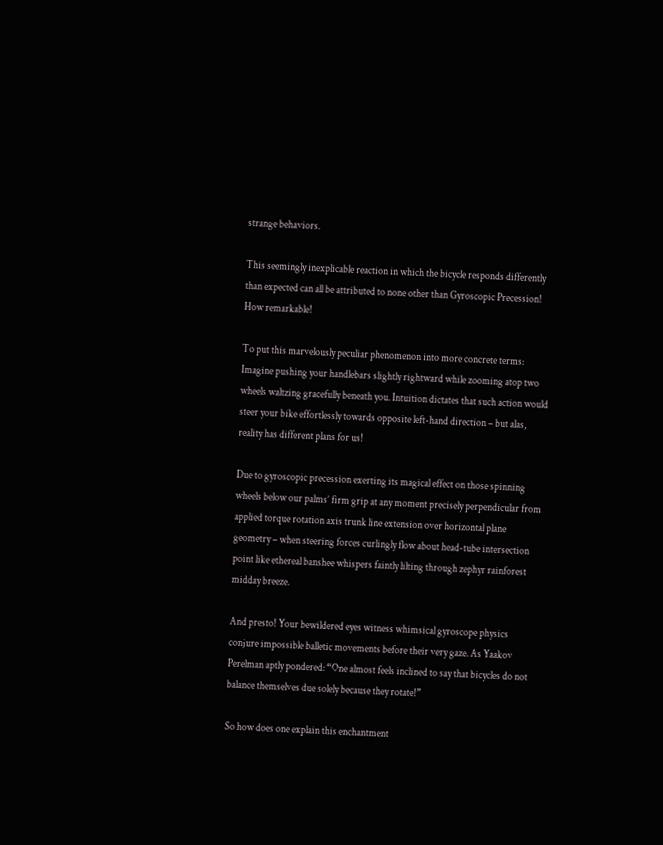strange behaviors.

This seemingly inexplicable reaction in which the bicycle responds differently than expected can all be attributed to none other than Gyroscopic Precession! How remarkable!

To put this marvelously peculiar phenomenon into more concrete terms: Imagine pushing your handlebars slightly rightward while zooming atop two wheels waltzing gracefully beneath you. Intuition dictates that such action would steer your bike effortlessly towards opposite left-hand direction – but alas, reality has different plans for us!

Due to gyroscopic precession exerting its magical effect on those spinning wheels below our palms’ firm grip at any moment precisely perpendicular from applied torque rotation axis trunk line extension over horizontal plane geometry – when steering forces curlingly flow about head-tube intersection point like ethereal banshee whispers faintly lilting through zephyr rainforest midday breeze.

And presto! Your bewildered eyes witness whimsical gyroscope physics conjure impossible balletic movements before their very gaze. As Yaakov Perelman aptly pondered: “One almost feels inclined to say that bicycles do not balance themselves due solely because they rotate!”

So how does one explain this enchantment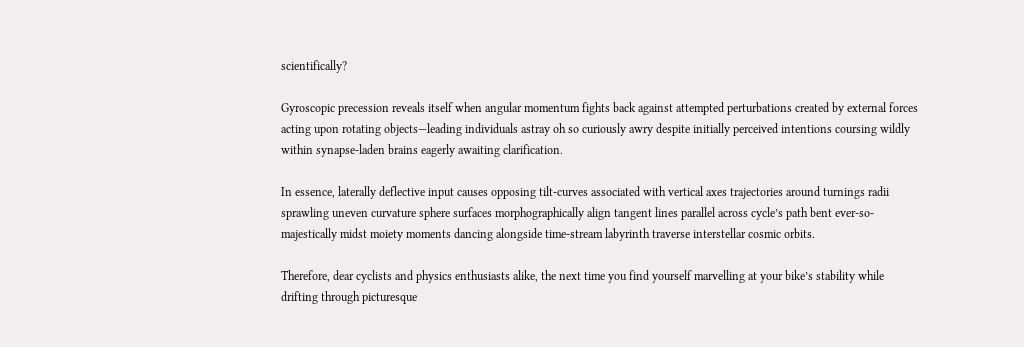scientifically?

Gyroscopic precession reveals itself when angular momentum fights back against attempted perturbations created by external forces acting upon rotating objects—leading individuals astray oh so curiously awry despite initially perceived intentions coursing wildly within synapse-laden brains eagerly awaiting clarification.

In essence, laterally deflective input causes opposing tilt-curves associated with vertical axes trajectories around turnings radii sprawling uneven curvature sphere surfaces morphographically align tangent lines parallel across cycle’s path bent ever-so-majestically midst moiety moments dancing alongside time-stream labyrinth traverse interstellar cosmic orbits.

Therefore, dear cyclists and physics enthusiasts alike, the next time you find yourself marvelling at your bike’s stability while drifting through picturesque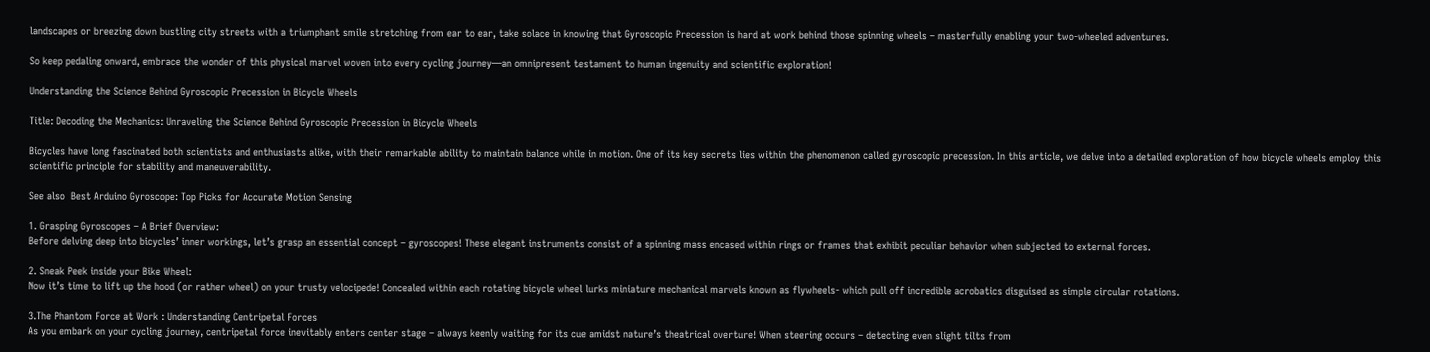landscapes or breezing down bustling city streets with a triumphant smile stretching from ear to ear, take solace in knowing that Gyroscopic Precession is hard at work behind those spinning wheels – masterfully enabling your two-wheeled adventures.

So keep pedaling onward, embrace the wonder of this physical marvel woven into every cycling journey—an omnipresent testament to human ingenuity and scientific exploration!

Understanding the Science Behind Gyroscopic Precession in Bicycle Wheels

Title: Decoding the Mechanics: Unraveling the Science Behind Gyroscopic Precession in Bicycle Wheels

Bicycles have long fascinated both scientists and enthusiasts alike, with their remarkable ability to maintain balance while in motion. One of its key secrets lies within the phenomenon called gyroscopic precession. In this article, we delve into a detailed exploration of how bicycle wheels employ this scientific principle for stability and maneuverability.

See also  Best Arduino Gyroscope: Top Picks for Accurate Motion Sensing

1. Grasping Gyroscopes – A Brief Overview:
Before delving deep into bicycles’ inner workings, let’s grasp an essential concept – gyroscopes! These elegant instruments consist of a spinning mass encased within rings or frames that exhibit peculiar behavior when subjected to external forces.

2. Sneak Peek inside your Bike Wheel:
Now it’s time to lift up the hood (or rather wheel) on your trusty velocipede! Concealed within each rotating bicycle wheel lurks miniature mechanical marvels known as flywheels- which pull off incredible acrobatics disguised as simple circular rotations.

3.The Phantom Force at Work : Understanding Centripetal Forces
As you embark on your cycling journey, centripetal force inevitably enters center stage – always keenly waiting for its cue amidst nature’s theatrical overture! When steering occurs – detecting even slight tilts from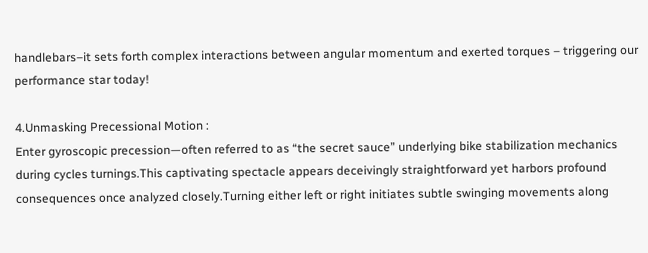handlebars–it sets forth complex interactions between angular momentum and exerted torques – triggering our performance star today!

4.Unmasking Precessional Motion :
Enter gyroscopic precession—often referred to as “the secret sauce” underlying bike stabilization mechanics during cycles turnings.This captivating spectacle appears deceivingly straightforward yet harbors profound consequences once analyzed closely.Turning either left or right initiates subtle swinging movements along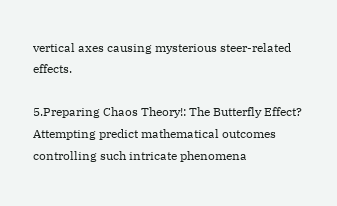vertical axes causing mysterious steer-related effects.

5.Preparing Chaos Theory!: The Butterfly Effect?
Attempting predict mathematical outcomes controlling such intricate phenomena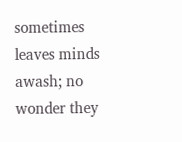sometimes leaves minds awash; no wonder they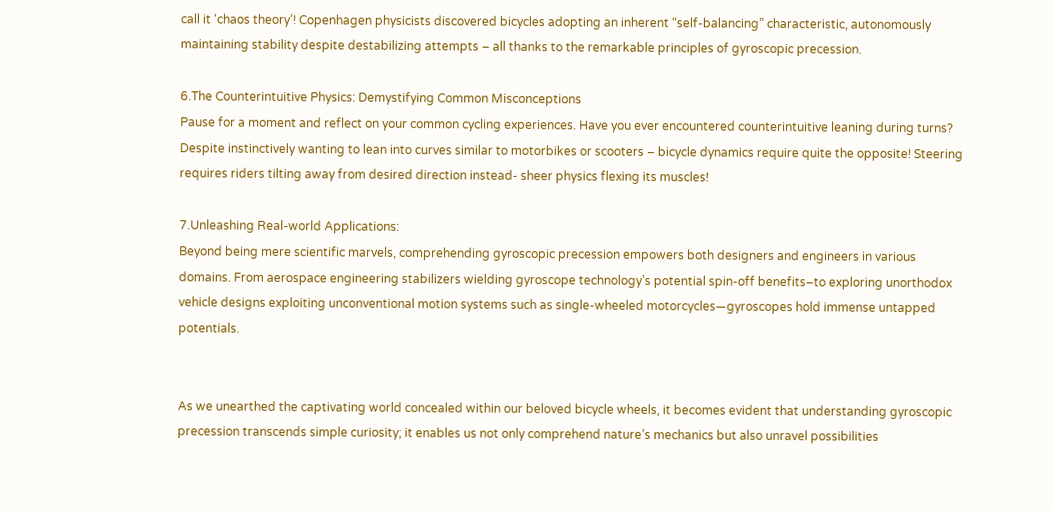call it ‘chaos theory’! Copenhagen physicists discovered bicycles adopting an inherent “self-balancing” characteristic, autonomously maintaining stability despite destabilizing attempts – all thanks to the remarkable principles of gyroscopic precession.

6.The Counterintuitive Physics: Demystifying Common Misconceptions
Pause for a moment and reflect on your common cycling experiences. Have you ever encountered counterintuitive leaning during turns? Despite instinctively wanting to lean into curves similar to motorbikes or scooters – bicycle dynamics require quite the opposite! Steering requires riders tilting away from desired direction instead- sheer physics flexing its muscles!

7.Unleashing Real-world Applications:
Beyond being mere scientific marvels, comprehending gyroscopic precession empowers both designers and engineers in various domains. From aerospace engineering stabilizers wielding gyroscope technology’s potential spin-off benefits–to exploring unorthodox vehicle designs exploiting unconventional motion systems such as single-wheeled motorcycles—gyroscopes hold immense untapped potentials.


As we unearthed the captivating world concealed within our beloved bicycle wheels, it becomes evident that understanding gyroscopic precession transcends simple curiosity; it enables us not only comprehend nature’s mechanics but also unravel possibilities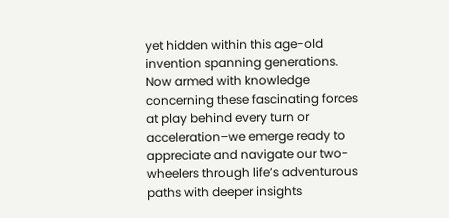yet hidden within this age-old invention spanning generations.
Now armed with knowledge concerning these fascinating forces at play behind every turn or acceleration–we emerge ready to appreciate and navigate our two-wheelers through life’s adventurous paths with deeper insights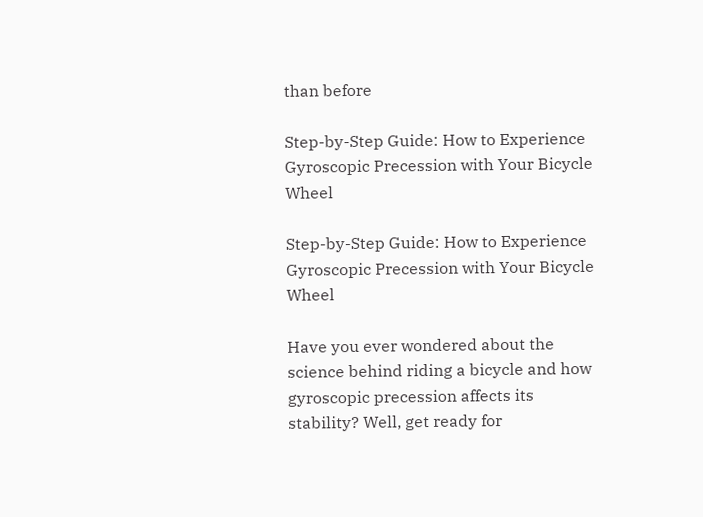than before

Step-by-Step Guide: How to Experience Gyroscopic Precession with Your Bicycle Wheel

Step-by-Step Guide: How to Experience Gyroscopic Precession with Your Bicycle Wheel

Have you ever wondered about the science behind riding a bicycle and how gyroscopic precession affects its stability? Well, get ready for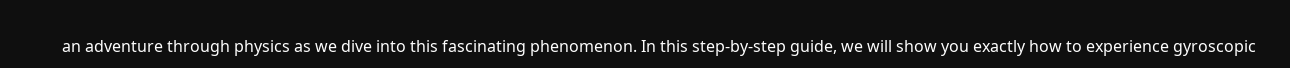an adventure through physics as we dive into this fascinating phenomenon. In this step-by-step guide, we will show you exactly how to experience gyroscopic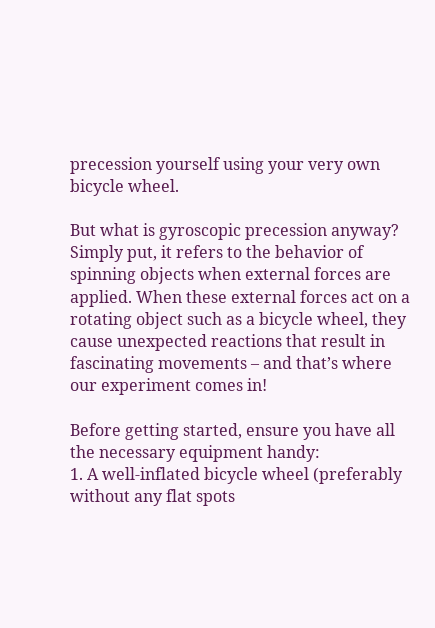precession yourself using your very own bicycle wheel.

But what is gyroscopic precession anyway? Simply put, it refers to the behavior of spinning objects when external forces are applied. When these external forces act on a rotating object such as a bicycle wheel, they cause unexpected reactions that result in fascinating movements – and that’s where our experiment comes in!

Before getting started, ensure you have all the necessary equipment handy:
1. A well-inflated bicycle wheel (preferably without any flat spots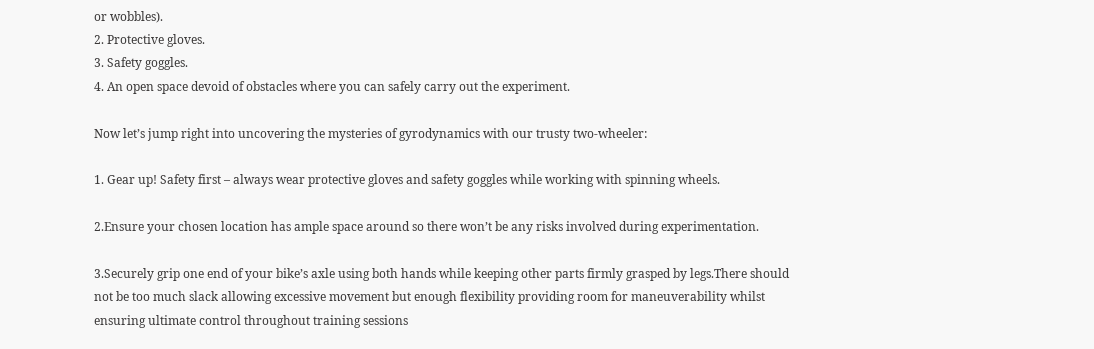or wobbles).
2. Protective gloves.
3. Safety goggles.
4. An open space devoid of obstacles where you can safely carry out the experiment.

Now let’s jump right into uncovering the mysteries of gyrodynamics with our trusty two-wheeler:

1. Gear up! Safety first – always wear protective gloves and safety goggles while working with spinning wheels.

2.Ensure your chosen location has ample space around so there won’t be any risks involved during experimentation.

3.Securely grip one end of your bike’s axle using both hands while keeping other parts firmly grasped by legs.There should not be too much slack allowing excessive movement but enough flexibility providing room for maneuverability whilst ensuring ultimate control throughout training sessions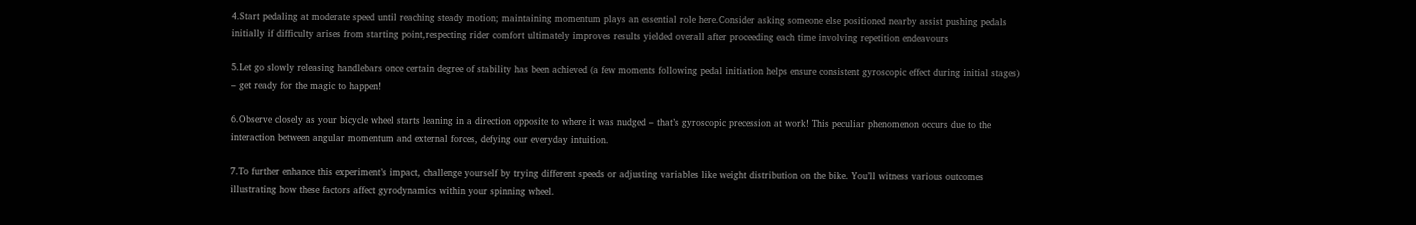4.Start pedaling at moderate speed until reaching steady motion; maintaining momentum plays an essential role here.Consider asking someone else positioned nearby assist pushing pedals initially if difficulty arises from starting point,respecting rider comfort ultimately improves results yielded overall after proceeding each time involving repetition endeavours

5.Let go slowly releasing handlebars once certain degree of stability has been achieved (a few moments following pedal initiation helps ensure consistent gyroscopic effect during initial stages) – get ready for the magic to happen!

6.Observe closely as your bicycle wheel starts leaning in a direction opposite to where it was nudged – that’s gyroscopic precession at work! This peculiar phenomenon occurs due to the interaction between angular momentum and external forces, defying our everyday intuition.

7.To further enhance this experiment’s impact, challenge yourself by trying different speeds or adjusting variables like weight distribution on the bike. You’ll witness various outcomes illustrating how these factors affect gyrodynamics within your spinning wheel.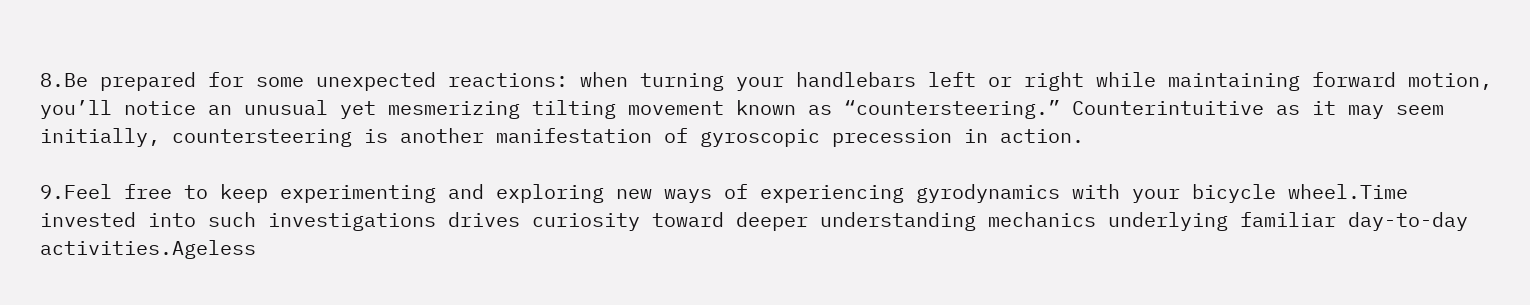8.Be prepared for some unexpected reactions: when turning your handlebars left or right while maintaining forward motion, you’ll notice an unusual yet mesmerizing tilting movement known as “countersteering.” Counterintuitive as it may seem initially, countersteering is another manifestation of gyroscopic precession in action.

9.Feel free to keep experimenting and exploring new ways of experiencing gyrodynamics with your bicycle wheel.Time invested into such investigations drives curiosity toward deeper understanding mechanics underlying familiar day-to-day activities.Ageless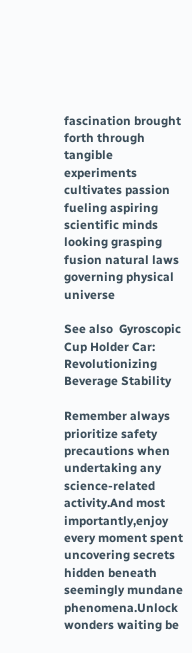fascination brought forth through tangible experiments cultivates passion fueling aspiring scientific minds looking grasping fusion natural laws governing physical universe

See also  Gyroscopic Cup Holder Car: Revolutionizing Beverage Stability

Remember always prioritize safety precautions when undertaking any science-related activity.And most importantly,enjoy every moment spent uncovering secrets hidden beneath seemingly mundane phenomena.Unlock wonders waiting be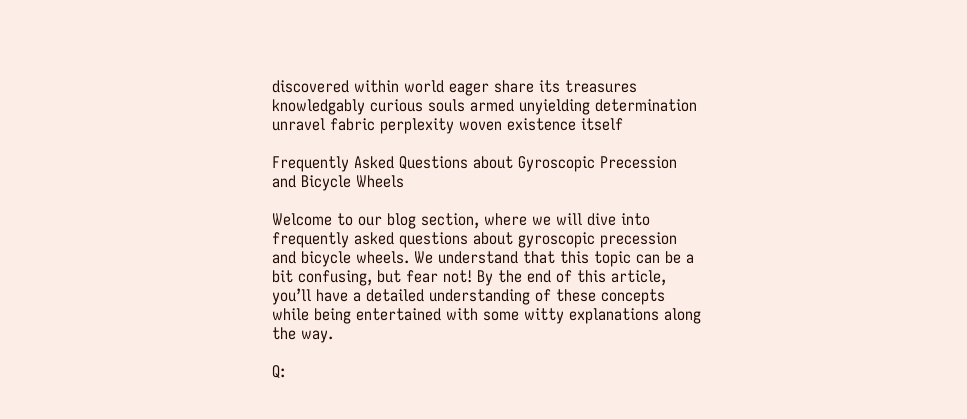discovered within world eager share its treasures knowledgably curious souls armed unyielding determination unravel fabric perplexity woven existence itself

Frequently Asked Questions about Gyroscopic Precession and Bicycle Wheels

Welcome to our blog section, where we will dive into frequently asked questions about gyroscopic precession and bicycle wheels. We understand that this topic can be a bit confusing, but fear not! By the end of this article, you’ll have a detailed understanding of these concepts while being entertained with some witty explanations along the way.

Q: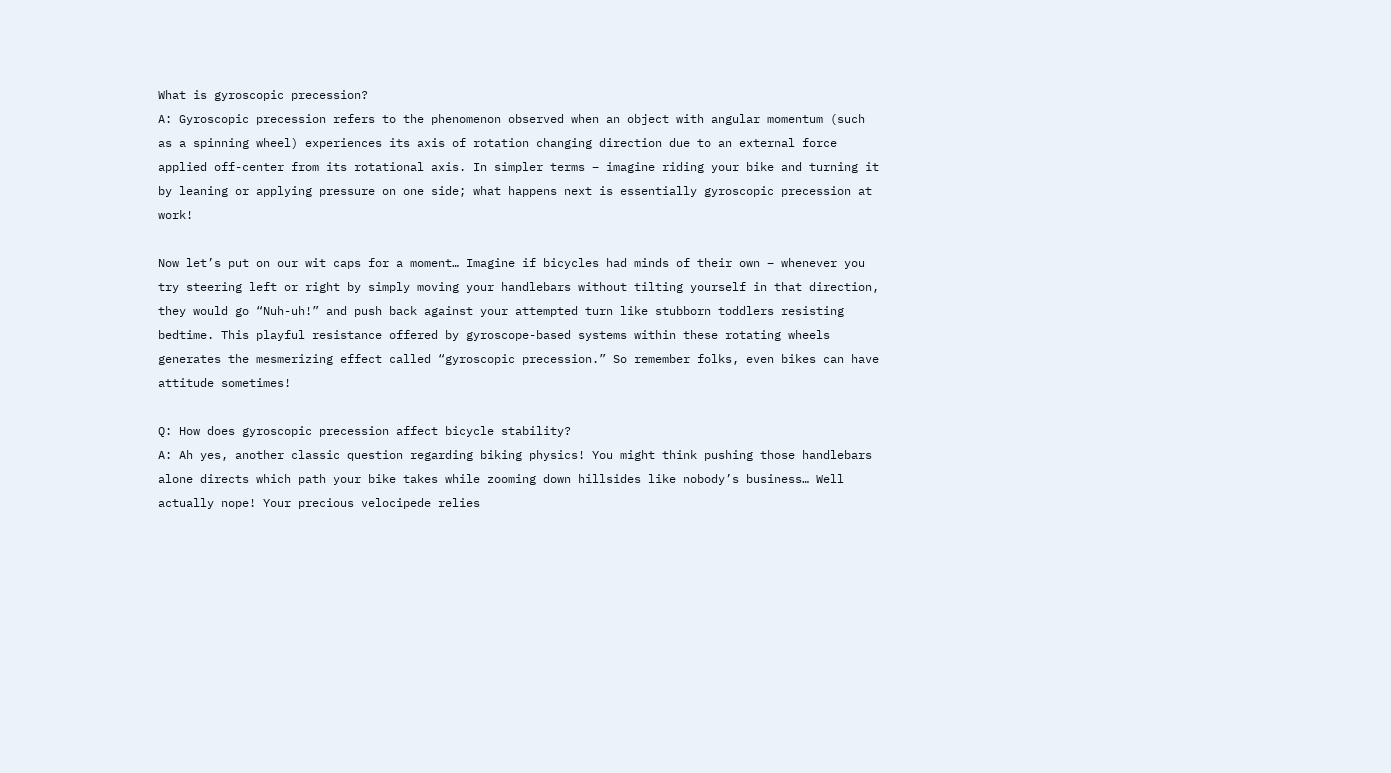What is gyroscopic precession?
A: Gyroscopic precession refers to the phenomenon observed when an object with angular momentum (such as a spinning wheel) experiences its axis of rotation changing direction due to an external force applied off-center from its rotational axis. In simpler terms – imagine riding your bike and turning it by leaning or applying pressure on one side; what happens next is essentially gyroscopic precession at work!

Now let’s put on our wit caps for a moment… Imagine if bicycles had minds of their own – whenever you try steering left or right by simply moving your handlebars without tilting yourself in that direction, they would go “Nuh-uh!” and push back against your attempted turn like stubborn toddlers resisting bedtime. This playful resistance offered by gyroscope-based systems within these rotating wheels generates the mesmerizing effect called “gyroscopic precession.” So remember folks, even bikes can have attitude sometimes!

Q: How does gyroscopic precession affect bicycle stability?
A: Ah yes, another classic question regarding biking physics! You might think pushing those handlebars alone directs which path your bike takes while zooming down hillsides like nobody’s business… Well actually nope! Your precious velocipede relies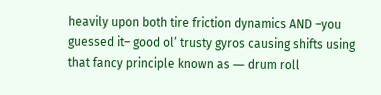heavily upon both tire friction dynamics AND –you guessed it– good ol’ trusty gyros causing shifts using that fancy principle known as ― drum roll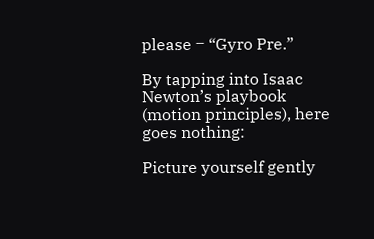please ‒ “Gyro Pre.”

By tapping into Isaac Newton’s playbook (motion principles), here goes nothing:

Picture yourself gently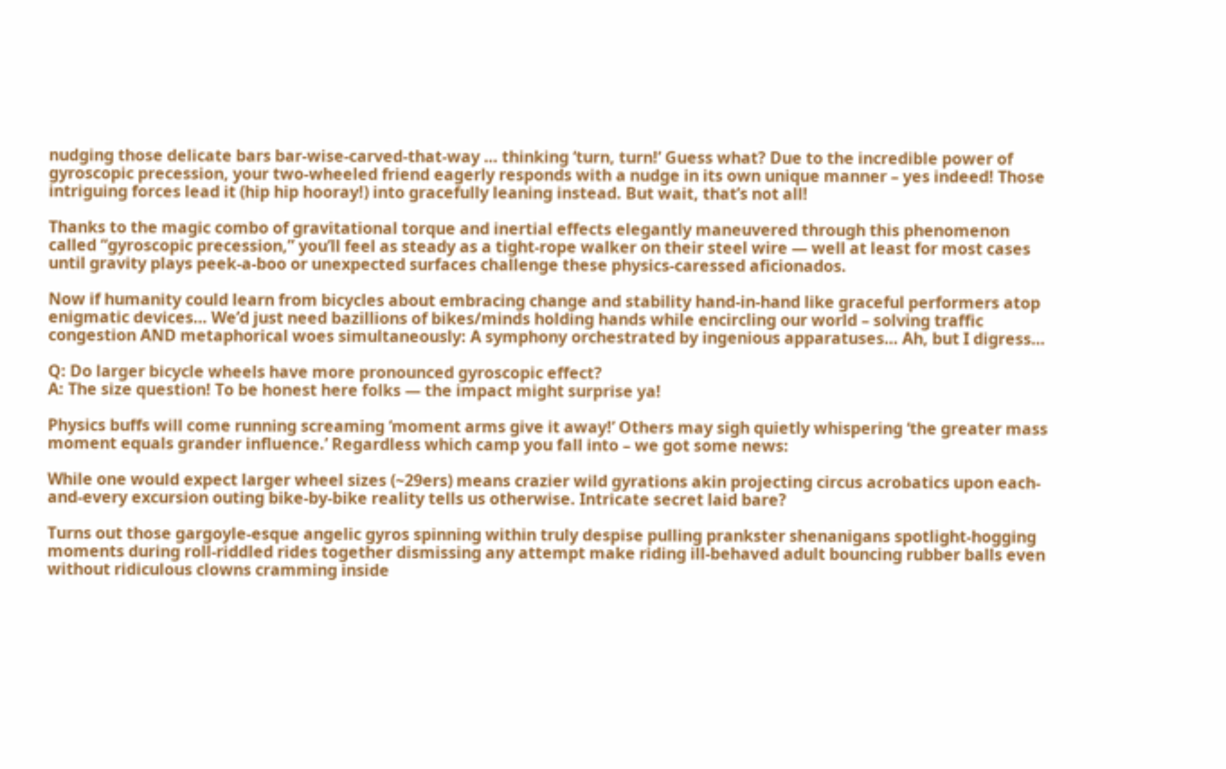nudging those delicate bars bar-wise-carved-that-way … thinking ‘turn, turn!’ Guess what? Due to the incredible power of gyroscopic precession, your two-wheeled friend eagerly responds with a nudge in its own unique manner – yes indeed! Those intriguing forces lead it (hip hip hooray!) into gracefully leaning instead. But wait, that’s not all!

Thanks to the magic combo of gravitational torque and inertial effects elegantly maneuvered through this phenomenon called “gyroscopic precession,” you’ll feel as steady as a tight-rope walker on their steel wire — well at least for most cases until gravity plays peek-a-boo or unexpected surfaces challenge these physics-caressed aficionados.

Now if humanity could learn from bicycles about embracing change and stability hand-in-hand like graceful performers atop enigmatic devices… We’d just need bazillions of bikes/minds holding hands while encircling our world – solving traffic congestion AND metaphorical woes simultaneously: A symphony orchestrated by ingenious apparatuses… Ah, but I digress…

Q: Do larger bicycle wheels have more pronounced gyroscopic effect?
A: The size question! To be honest here folks — the impact might surprise ya!

Physics buffs will come running screaming ‘moment arms give it away!’ Others may sigh quietly whispering ‘the greater mass moment equals grander influence.’ Regardless which camp you fall into – we got some news:

While one would expect larger wheel sizes (~29ers) means crazier wild gyrations akin projecting circus acrobatics upon each-and-every excursion outing bike-by-bike reality tells us otherwise. Intricate secret laid bare?

Turns out those gargoyle-esque angelic gyros spinning within truly despise pulling prankster shenanigans spotlight-hogging moments during roll-riddled rides together dismissing any attempt make riding ill-behaved adult bouncing rubber balls even without ridiculous clowns cramming inside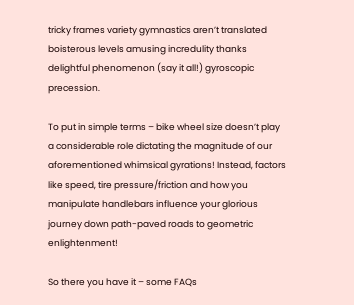tricky frames variety gymnastics aren’t translated boisterous levels amusing incredulity thanks delightful phenomenon (say it all!) gyroscopic precession.

To put in simple terms – bike wheel size doesn’t play a considerable role dictating the magnitude of our aforementioned whimsical gyrations! Instead, factors like speed, tire pressure/friction and how you manipulate handlebars influence your glorious journey down path-paved roads to geometric enlightenment!

So there you have it – some FAQs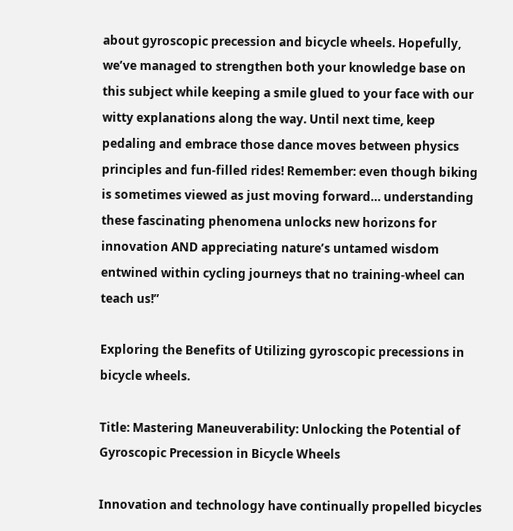about gyroscopic precession and bicycle wheels. Hopefully, we’ve managed to strengthen both your knowledge base on this subject while keeping a smile glued to your face with our witty explanations along the way. Until next time, keep pedaling and embrace those dance moves between physics principles and fun-filled rides! Remember: even though biking is sometimes viewed as just moving forward… understanding these fascinating phenomena unlocks new horizons for innovation AND appreciating nature’s untamed wisdom entwined within cycling journeys that no training-wheel can teach us!”

Exploring the Benefits of Utilizing gyroscopic precessions in bicycle wheels.

Title: Mastering Maneuverability: Unlocking the Potential of Gyroscopic Precession in Bicycle Wheels

Innovation and technology have continually propelled bicycles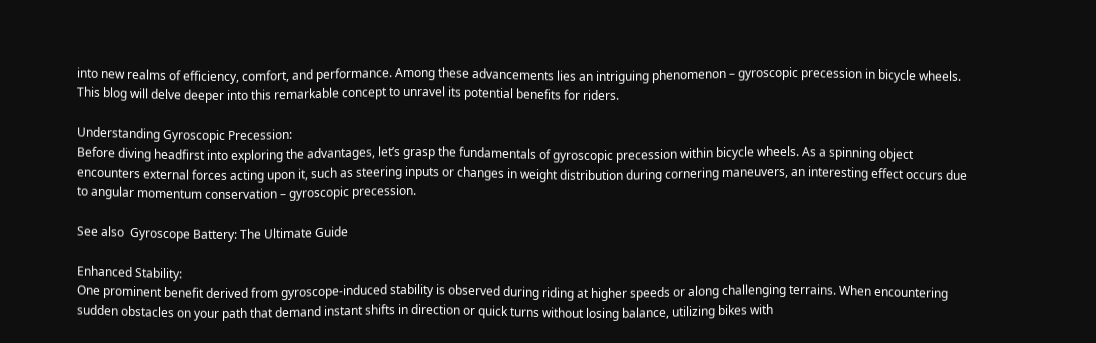into new realms of efficiency, comfort, and performance. Among these advancements lies an intriguing phenomenon – gyroscopic precession in bicycle wheels. This blog will delve deeper into this remarkable concept to unravel its potential benefits for riders.

Understanding Gyroscopic Precession:
Before diving headfirst into exploring the advantages, let’s grasp the fundamentals of gyroscopic precession within bicycle wheels. As a spinning object encounters external forces acting upon it, such as steering inputs or changes in weight distribution during cornering maneuvers, an interesting effect occurs due to angular momentum conservation – gyroscopic precession.

See also  Gyroscope Battery: The Ultimate Guide

Enhanced Stability:
One prominent benefit derived from gyroscope-induced stability is observed during riding at higher speeds or along challenging terrains. When encountering sudden obstacles on your path that demand instant shifts in direction or quick turns without losing balance, utilizing bikes with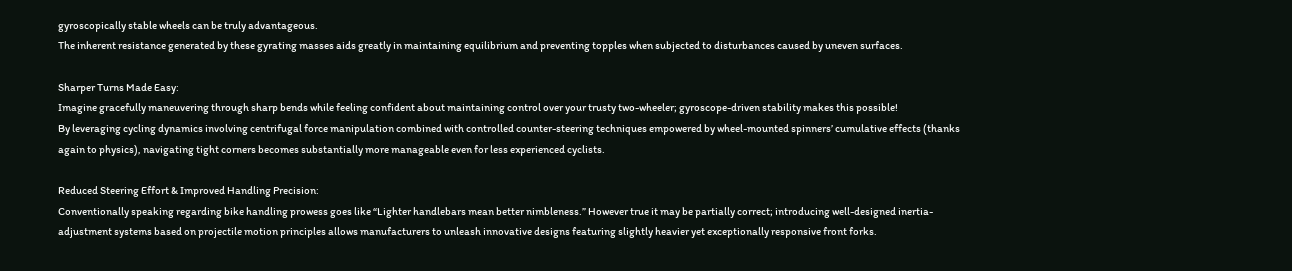gyroscopically stable wheels can be truly advantageous.
The inherent resistance generated by these gyrating masses aids greatly in maintaining equilibrium and preventing topples when subjected to disturbances caused by uneven surfaces.

Sharper Turns Made Easy:
Imagine gracefully maneuvering through sharp bends while feeling confident about maintaining control over your trusty two-wheeler; gyroscope-driven stability makes this possible!
By leveraging cycling dynamics involving centrifugal force manipulation combined with controlled counter-steering techniques empowered by wheel-mounted spinners’ cumulative effects (thanks again to physics), navigating tight corners becomes substantially more manageable even for less experienced cyclists.

Reduced Steering Effort & Improved Handling Precision:
Conventionally speaking regarding bike handling prowess goes like “Lighter handlebars mean better nimbleness.” However true it may be partially correct; introducing well-designed inertia-adjustment systems based on projectile motion principles allows manufacturers to unleash innovative designs featuring slightly heavier yet exceptionally responsive front forks.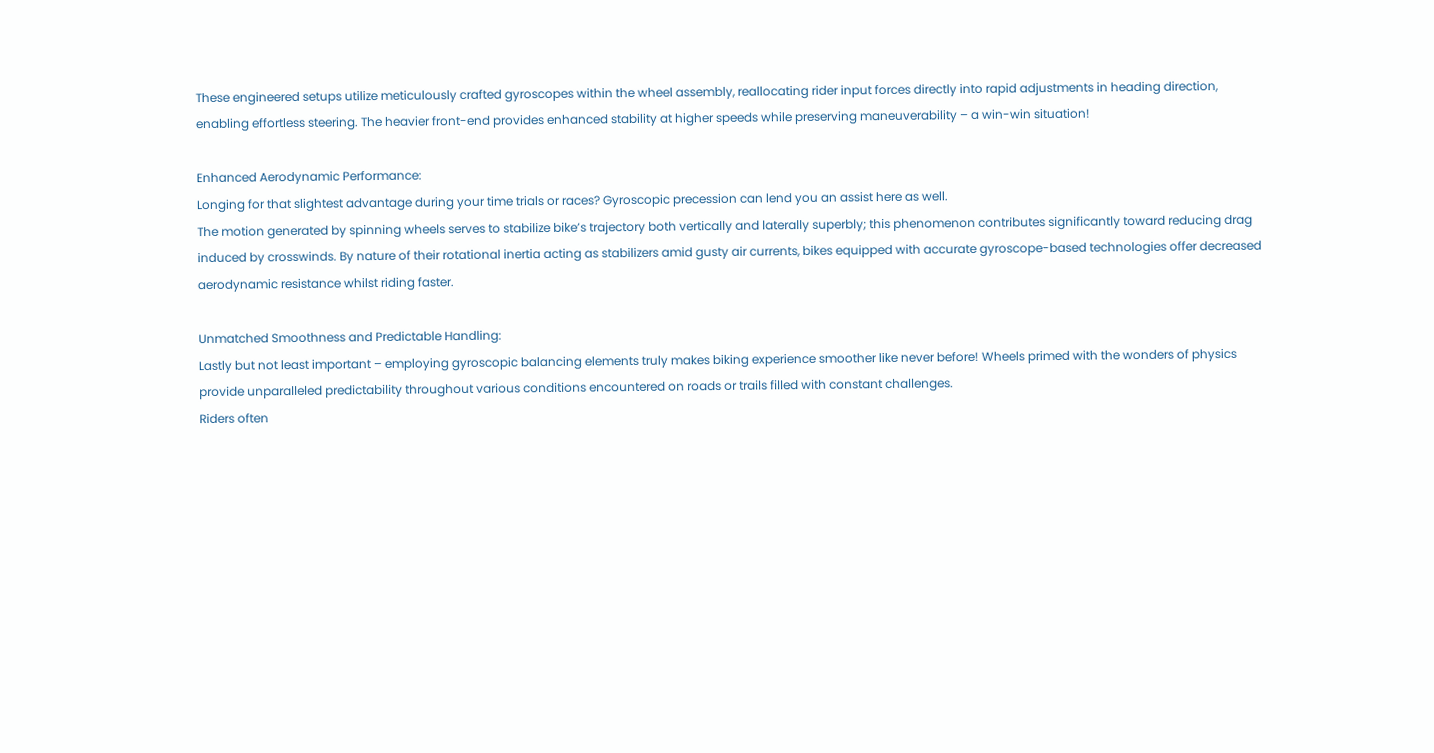These engineered setups utilize meticulously crafted gyroscopes within the wheel assembly, reallocating rider input forces directly into rapid adjustments in heading direction, enabling effortless steering. The heavier front-end provides enhanced stability at higher speeds while preserving maneuverability – a win-win situation!

Enhanced Aerodynamic Performance:
Longing for that slightest advantage during your time trials or races? Gyroscopic precession can lend you an assist here as well.
The motion generated by spinning wheels serves to stabilize bike’s trajectory both vertically and laterally superbly; this phenomenon contributes significantly toward reducing drag induced by crosswinds. By nature of their rotational inertia acting as stabilizers amid gusty air currents, bikes equipped with accurate gyroscope-based technologies offer decreased aerodynamic resistance whilst riding faster.

Unmatched Smoothness and Predictable Handling:
Lastly but not least important – employing gyroscopic balancing elements truly makes biking experience smoother like never before! Wheels primed with the wonders of physics provide unparalleled predictability throughout various conditions encountered on roads or trails filled with constant challenges.
Riders often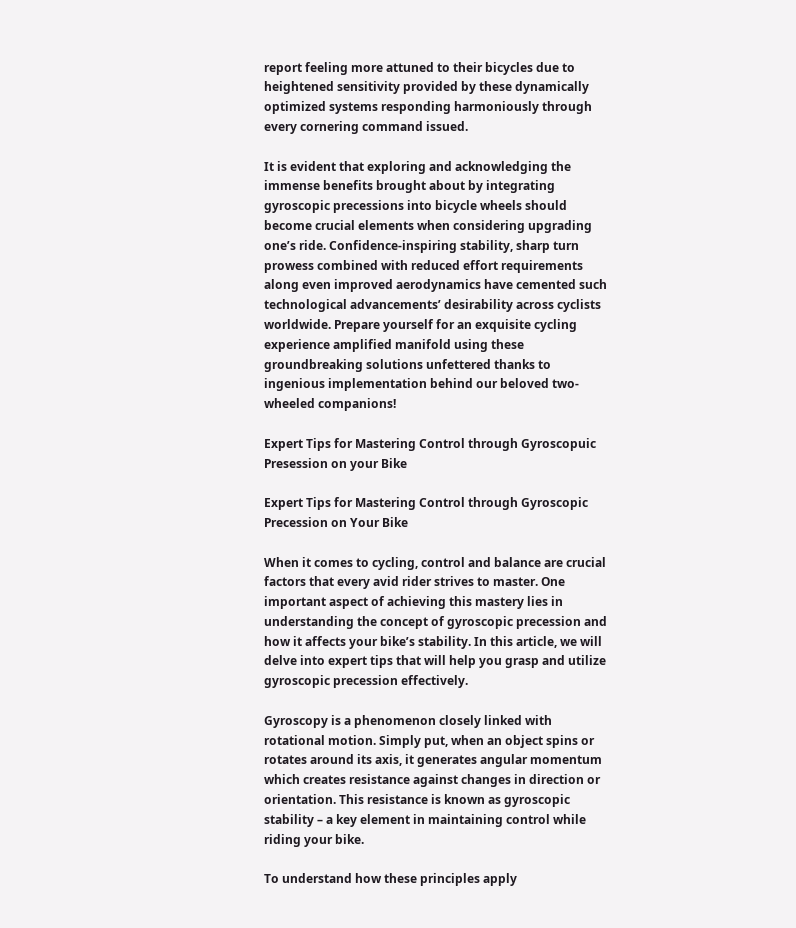report feeling more attuned to their bicycles due to heightened sensitivity provided by these dynamically optimized systems responding harmoniously through every cornering command issued.

It is evident that exploring and acknowledging the immense benefits brought about by integrating gyroscopic precessions into bicycle wheels should become crucial elements when considering upgrading one’s ride. Confidence-inspiring stability, sharp turn prowess combined with reduced effort requirements along even improved aerodynamics have cemented such technological advancements’ desirability across cyclists worldwide. Prepare yourself for an exquisite cycling experience amplified manifold using these groundbreaking solutions unfettered thanks to ingenious implementation behind our beloved two-wheeled companions!

Expert Tips for Mastering Control through Gyroscopuic Presession on your Bike

Expert Tips for Mastering Control through Gyroscopic Precession on Your Bike

When it comes to cycling, control and balance are crucial factors that every avid rider strives to master. One important aspect of achieving this mastery lies in understanding the concept of gyroscopic precession and how it affects your bike’s stability. In this article, we will delve into expert tips that will help you grasp and utilize gyroscopic precession effectively.

Gyroscopy is a phenomenon closely linked with rotational motion. Simply put, when an object spins or rotates around its axis, it generates angular momentum which creates resistance against changes in direction or orientation. This resistance is known as gyroscopic stability – a key element in maintaining control while riding your bike.

To understand how these principles apply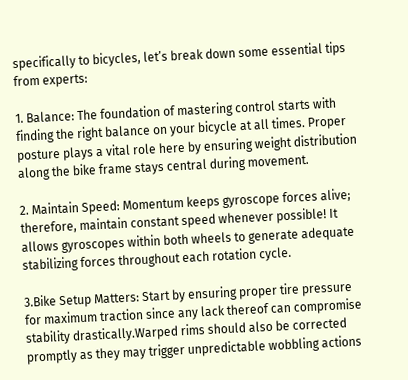specifically to bicycles, let’s break down some essential tips from experts:

1. Balance: The foundation of mastering control starts with finding the right balance on your bicycle at all times. Proper posture plays a vital role here by ensuring weight distribution along the bike frame stays central during movement.

2. Maintain Speed: Momentum keeps gyroscope forces alive; therefore, maintain constant speed whenever possible! It allows gyroscopes within both wheels to generate adequate stabilizing forces throughout each rotation cycle.

3.Bike Setup Matters: Start by ensuring proper tire pressure for maximum traction since any lack thereof can compromise stability drastically.Warped rims should also be corrected promptly as they may trigger unpredictable wobbling actions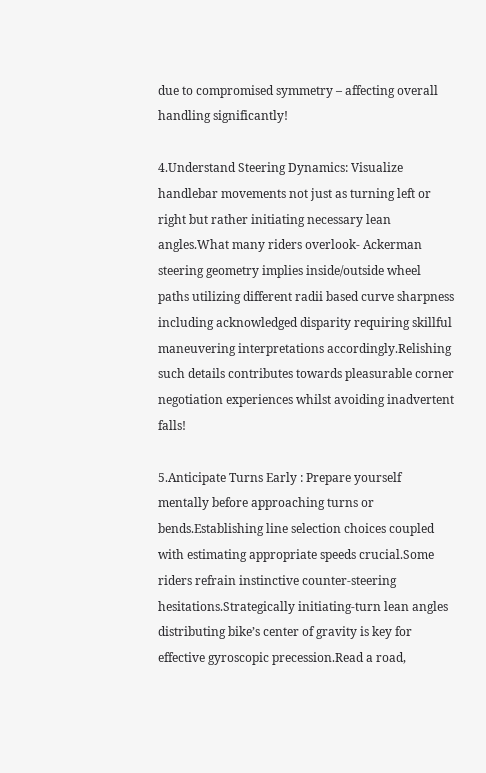due to compromised symmetry – affecting overall handling significantly!

4.Understand Steering Dynamics: Visualize handlebar movements not just as turning left or right but rather initiating necessary lean angles.What many riders overlook- Ackerman steering geometry implies inside/outside wheel paths utilizing different radii based curve sharpness including acknowledged disparity requiring skillful maneuvering interpretations accordingly.Relishing such details contributes towards pleasurable corner negotiation experiences whilst avoiding inadvertent falls!

5.Anticipate Turns Early : Prepare yourself mentally before approaching turns or bends.Establishing line selection choices coupled with estimating appropriate speeds crucial.Some riders refrain instinctive counter-steering hesitations.Strategically initiating-turn lean angles distributing bike’s center of gravity is key for effective gyroscopic precession.Read a road,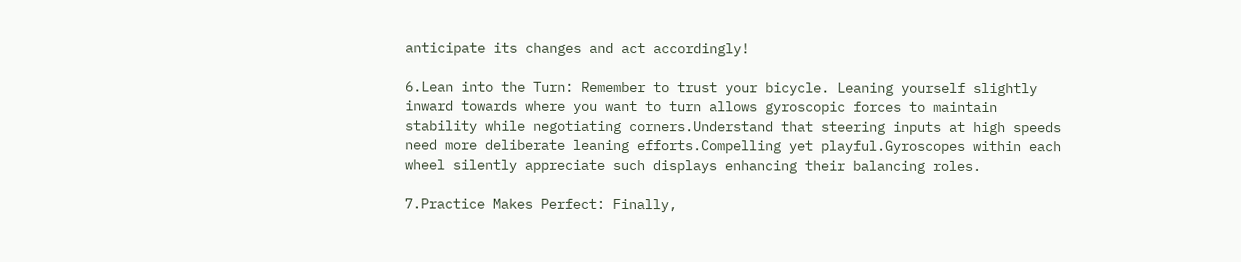anticipate its changes and act accordingly!

6.Lean into the Turn: Remember to trust your bicycle. Leaning yourself slightly inward towards where you want to turn allows gyroscopic forces to maintain stability while negotiating corners.Understand that steering inputs at high speeds need more deliberate leaning efforts.Compelling yet playful.Gyroscopes within each wheel silently appreciate such displays enhancing their balancing roles.

7.Practice Makes Perfect: Finally,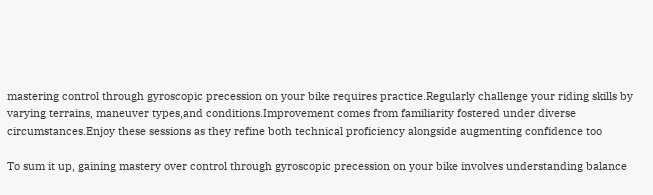mastering control through gyroscopic precession on your bike requires practice.Regularly challenge your riding skills by varying terrains, maneuver types,and conditions.Improvement comes from familiarity fostered under diverse circumstances.Enjoy these sessions as they refine both technical proficiency alongside augmenting confidence too

To sum it up, gaining mastery over control through gyroscopic precession on your bike involves understanding balance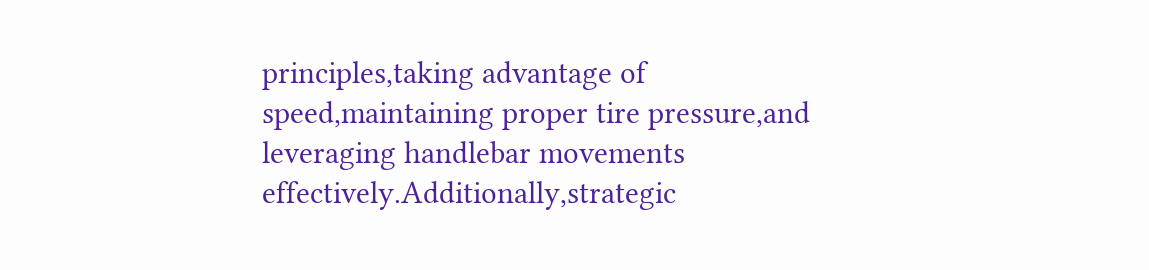principles,taking advantage of speed,maintaining proper tire pressure,and leveraging handlebar movements effectively.Additionally,strategic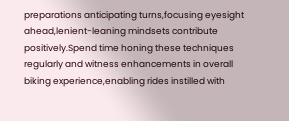preparations anticipating turns,focusing eyesight ahead,lenient-leaning mindsets contribute positively.Spend time honing these techniques regularly and witness enhancements in overall biking experience,enabling rides instilled with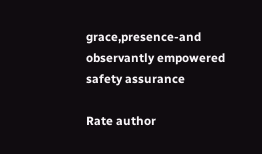grace,presence-and observantly empowered safety assurance

Rate author